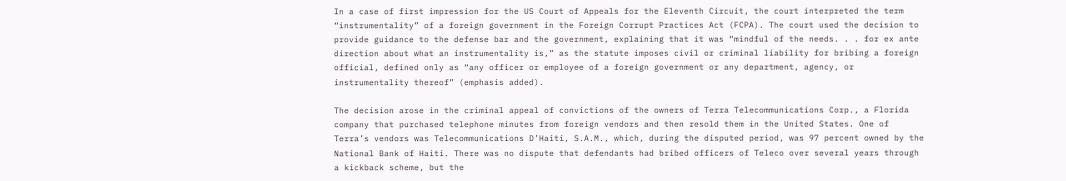In a case of first impression for the US Court of Appeals for the Eleventh Circuit, the court interpreted the term “instrumentality” of a foreign government in the Foreign Corrupt Practices Act (FCPA). The court used the decision to provide guidance to the defense bar and the government, explaining that it was “mindful of the needs. . . for ex ante direction about what an instrumentality is,” as the statute imposes civil or criminal liability for bribing a foreign official, defined only as “any officer or employee of a foreign government or any department, agency, or instrumentality thereof” (emphasis added).

The decision arose in the criminal appeal of convictions of the owners of Terra Telecommunications Corp., a Florida company that purchased telephone minutes from foreign vendors and then resold them in the United States. One of Terra’s vendors was Telecommunications D’Haiti, S.A.M., which, during the disputed period, was 97 percent owned by the National Bank of Haiti. There was no dispute that defendants had bribed officers of Teleco over several years through a kickback scheme, but the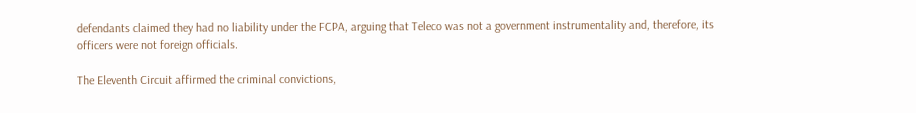defendants claimed they had no liability under the FCPA, arguing that Teleco was not a government instrumentality and, therefore, its officers were not foreign officials.

The Eleventh Circuit affirmed the criminal convictions,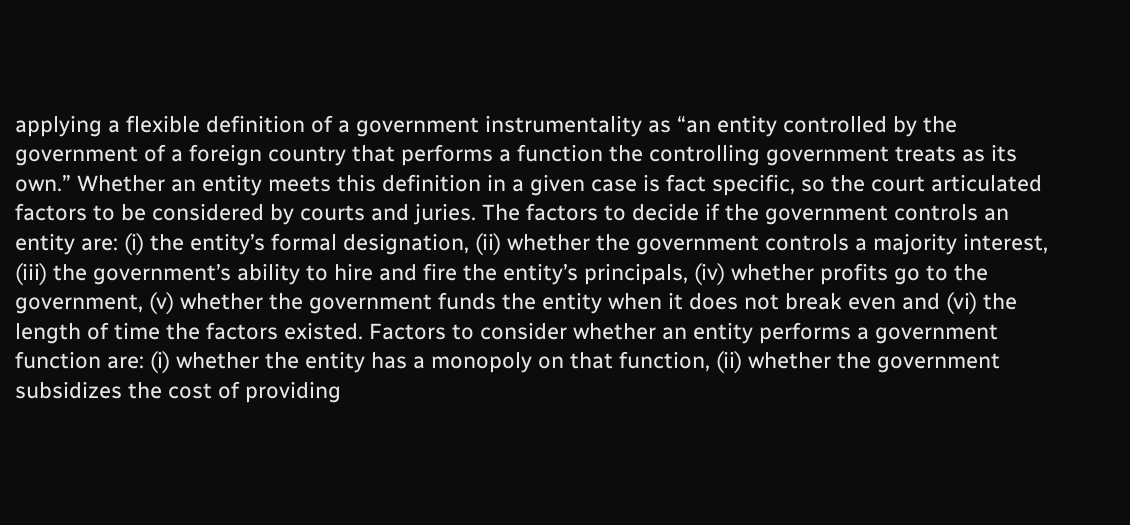applying a flexible definition of a government instrumentality as “an entity controlled by the government of a foreign country that performs a function the controlling government treats as its own.” Whether an entity meets this definition in a given case is fact specific, so the court articulated factors to be considered by courts and juries. The factors to decide if the government controls an entity are: (i) the entity’s formal designation, (ii) whether the government controls a majority interest, (iii) the government’s ability to hire and fire the entity’s principals, (iv) whether profits go to the government, (v) whether the government funds the entity when it does not break even and (vi) the length of time the factors existed. Factors to consider whether an entity performs a government function are: (i) whether the entity has a monopoly on that function, (ii) whether the government subsidizes the cost of providing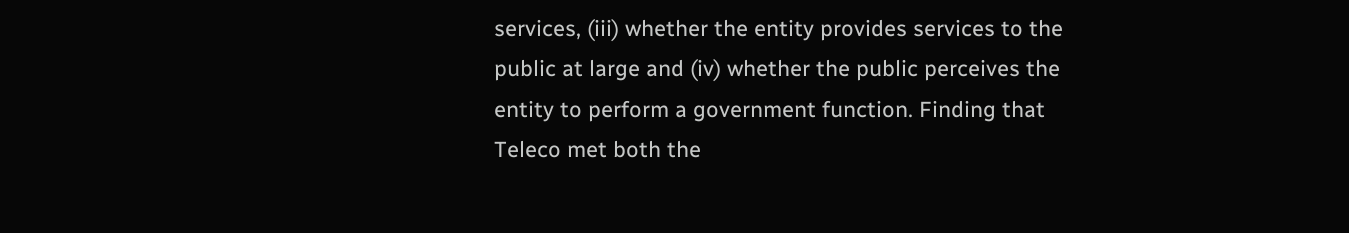services, (iii) whether the entity provides services to the public at large and (iv) whether the public perceives the entity to perform a government function. Finding that Teleco met both the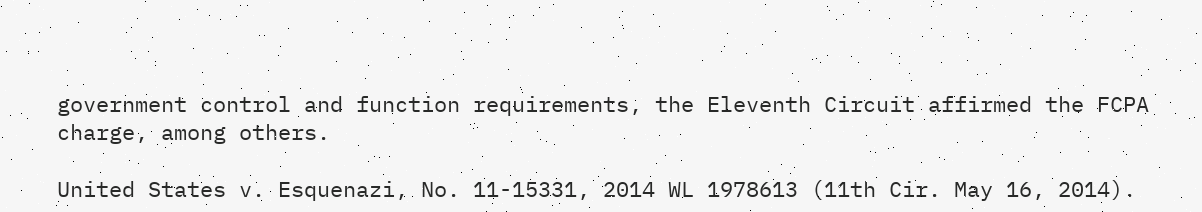government control and function requirements, the Eleventh Circuit affirmed the FCPA charge, among others.

United States v. Esquenazi, No. 11-15331, 2014 WL 1978613 (11th Cir. May 16, 2014).